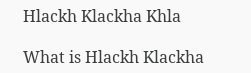Hlackh Klackha Khla

What is Hlackh Klackha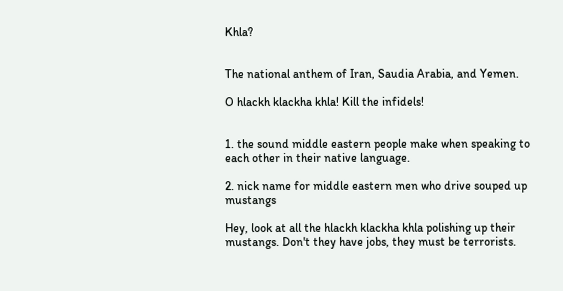Khla?


The national anthem of Iran, Saudia Arabia, and Yemen.

O hlackh klackha khla! Kill the infidels!


1. the sound middle eastern people make when speaking to each other in their native language.

2. nick name for middle eastern men who drive souped up mustangs

Hey, look at all the hlackh klackha khla polishing up their mustangs. Don't they have jobs, they must be terrorists.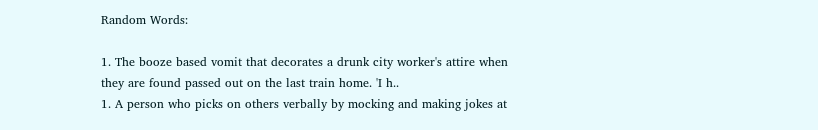Random Words:

1. The booze based vomit that decorates a drunk city worker's attire when they are found passed out on the last train home. 'I h..
1. A person who picks on others verbally by mocking and making jokes at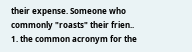their expense. Someone who commonly "roasts" their frien..
1. the common acronym for the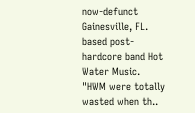now-defunct Gainesville, FL. based post-hardcore band Hot Water Music. "HWM were totally wasted when th..